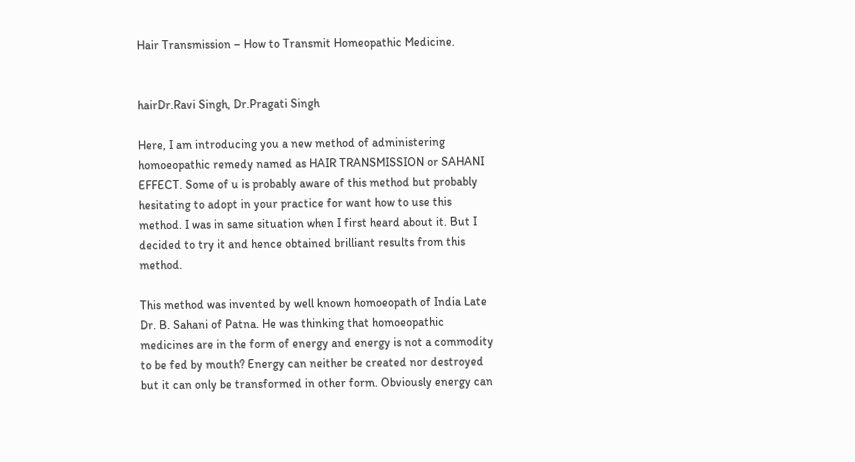Hair Transmission – How to Transmit Homeopathic Medicine.


hairDr.Ravi Singh, Dr.Pragati Singh

Here, I am introducing you a new method of administering homoeopathic remedy named as HAIR TRANSMISSION or SAHANI EFFECT. Some of u is probably aware of this method but probably hesitating to adopt in your practice for want how to use this method. I was in same situation when I first heard about it. But I decided to try it and hence obtained brilliant results from this method.

This method was invented by well known homoeopath of India Late Dr. B. Sahani of Patna. He was thinking that homoeopathic medicines are in the form of energy and energy is not a commodity to be fed by mouth? Energy can neither be created nor destroyed but it can only be transformed in other form. Obviously energy can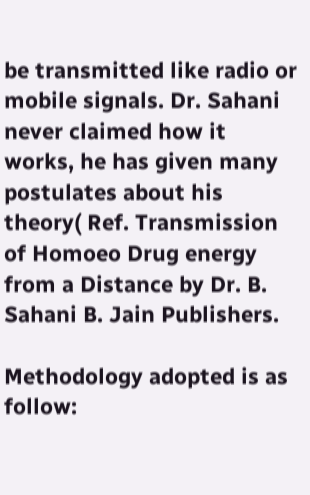be transmitted like radio or mobile signals. Dr. Sahani never claimed how it works, he has given many postulates about his theory( Ref. Transmission of Homoeo Drug energy from a Distance by Dr. B. Sahani B. Jain Publishers.

Methodology adopted is as follow: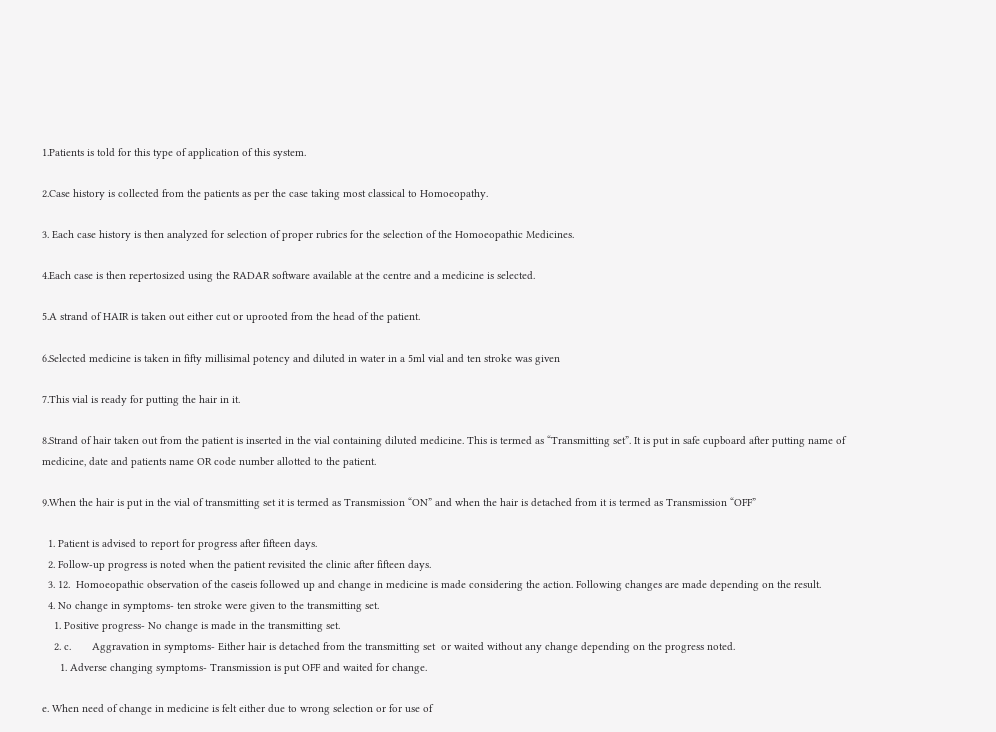1.Patients is told for this type of application of this system.

2.Case history is collected from the patients as per the case taking most classical to Homoeopathy.

3. Each case history is then analyzed for selection of proper rubrics for the selection of the Homoeopathic Medicines.

4.Each case is then repertosized using the RADAR software available at the centre and a medicine is selected.

5.A strand of HAIR is taken out either cut or uprooted from the head of the patient.

6.Selected medicine is taken in fifty millisimal potency and diluted in water in a 5ml vial and ten stroke was given

7.This vial is ready for putting the hair in it.

8.Strand of hair taken out from the patient is inserted in the vial containing diluted medicine. This is termed as “Transmitting set”. It is put in safe cupboard after putting name of medicine, date and patients name OR code number allotted to the patient.

9.When the hair is put in the vial of transmitting set it is termed as Transmission “ON” and when the hair is detached from it is termed as Transmission “OFF”

  1. Patient is advised to report for progress after fifteen days.
  2. Follow-up progress is noted when the patient revisited the clinic after fifteen days.
  3. 12.  Homoeopathic observation of the caseis followed up and change in medicine is made considering the action. Following changes are made depending on the result.
  4. No change in symptoms- ten stroke were given to the transmitting set.
    1. Positive progress- No change is made in the transmitting set.
    2. c.       Aggravation in symptoms- Either hair is detached from the transmitting set  or waited without any change depending on the progress noted.
      1. Adverse changing symptoms- Transmission is put OFF and waited for change.

e. When need of change in medicine is felt either due to wrong selection or for use of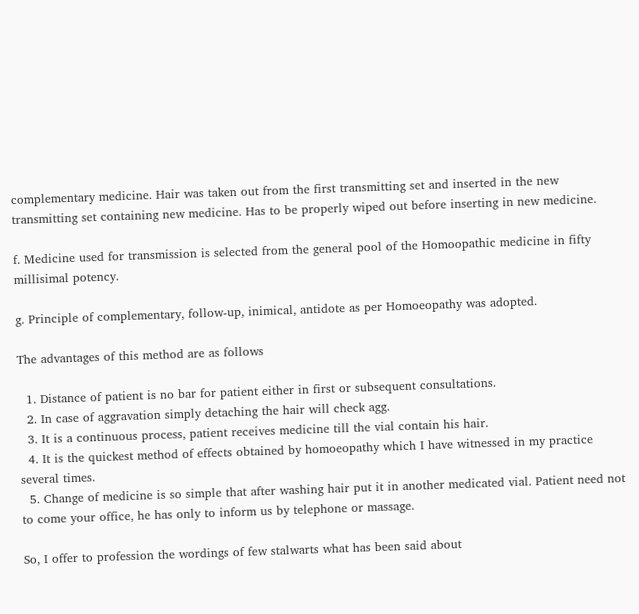complementary medicine. Hair was taken out from the first transmitting set and inserted in the new transmitting set containing new medicine. Has to be properly wiped out before inserting in new medicine.

f. Medicine used for transmission is selected from the general pool of the Homoopathic medicine in fifty millisimal potency.

g. Principle of complementary, follow-up, inimical, antidote as per Homoeopathy was adopted.

The advantages of this method are as follows

  1. Distance of patient is no bar for patient either in first or subsequent consultations.
  2. In case of aggravation simply detaching the hair will check agg.
  3. It is a continuous process, patient receives medicine till the vial contain his hair.
  4. It is the quickest method of effects obtained by homoeopathy which I have witnessed in my practice several times.
  5. Change of medicine is so simple that after washing hair put it in another medicated vial. Patient need not to come your office, he has only to inform us by telephone or massage.

So, I offer to profession the wordings of few stalwarts what has been said about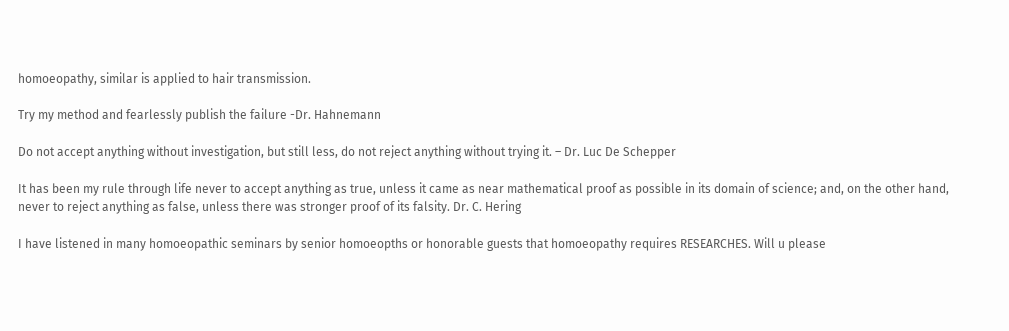homoeopathy, similar is applied to hair transmission.

Try my method and fearlessly publish the failure -Dr. Hahnemann

Do not accept anything without investigation, but still less, do not reject anything without trying it. – Dr. Luc De Schepper

It has been my rule through life never to accept anything as true, unless it came as near mathematical proof as possible in its domain of science; and, on the other hand, never to reject anything as false, unless there was stronger proof of its falsity. Dr. C. Hering

I have listened in many homoeopathic seminars by senior homoeopths or honorable guests that homoeopathy requires RESEARCHES. Will u please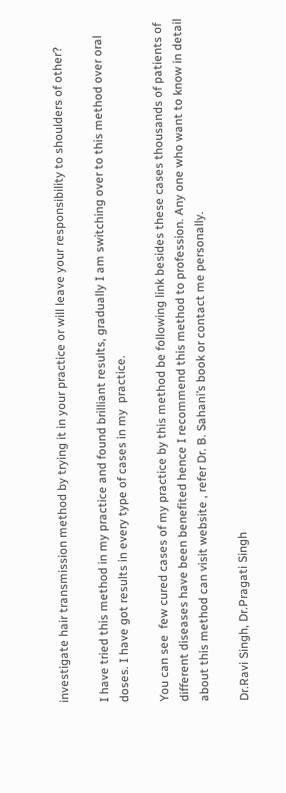investigate hair transmission method by trying it in your practice or will leave your responsibility to shoulders of other?

I have tried this method in my practice and found brilliant results, gradually I am switching over to this method over oral doses. I have got results in every type of cases in my  practice.

You can see  few cured cases of my practice by this method be following link besides these cases thousands of patients of different diseases have been benefited hence I recommend this method to profession. Any one who want to know in detail about this method can visit website , refer Dr. B. Sahani’s book or contact me personally.

Dr.Ravi Singh, Dr.Pragati Singh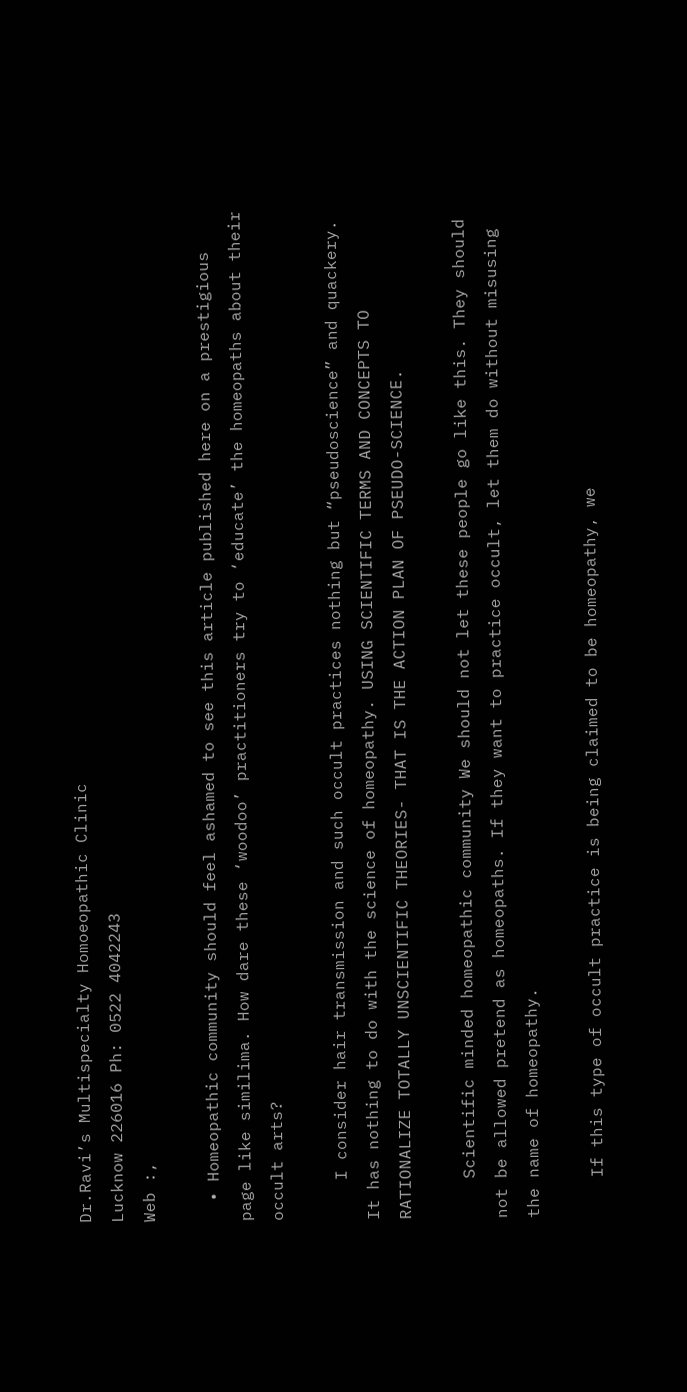Dr.Ravi’s Multispecialty Homoeopathic Clinic
Lucknow 226016 Ph: 0522 4042243
Web :,

  • Homeopathic community should feel ashamed to see this article published here on a prestigious page like similima. How dare these ‘woodoo’ practitioners try to ‘educate’ the homeopaths about their occult arts?

    I consider hair transmission and such occult practices nothing but “pseudoscience” and quackery. It has nothing to do with the science of homeopathy. USING SCIENTIFIC TERMS AND CONCEPTS TO RATIONALIZE TOTALLY UNSCIENTIFIC THEORIES- THAT IS THE ACTION PLAN OF PSEUDO-SCIENCE.

    Scientific minded homeopathic community We should not let these people go like this. They should not be allowed pretend as homeopaths. If they want to practice occult, let them do without misusing the name of homeopathy.

    If this type of occult practice is being claimed to be homeopathy, we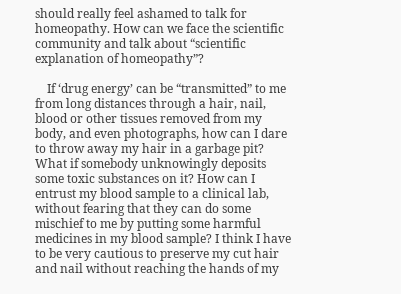should really feel ashamed to talk for homeopathy. How can we face the scientific community and talk about “scientific explanation of homeopathy”?

    If ‘drug energy’ can be “transmitted” to me from long distances through a hair, nail, blood or other tissues removed from my body, and even photographs, how can I dare to throw away my hair in a garbage pit? What if somebody unknowingly deposits some toxic substances on it? How can I entrust my blood sample to a clinical lab, without fearing that they can do some mischief to me by putting some harmful medicines in my blood sample? I think I have to be very cautious to preserve my cut hair and nail without reaching the hands of my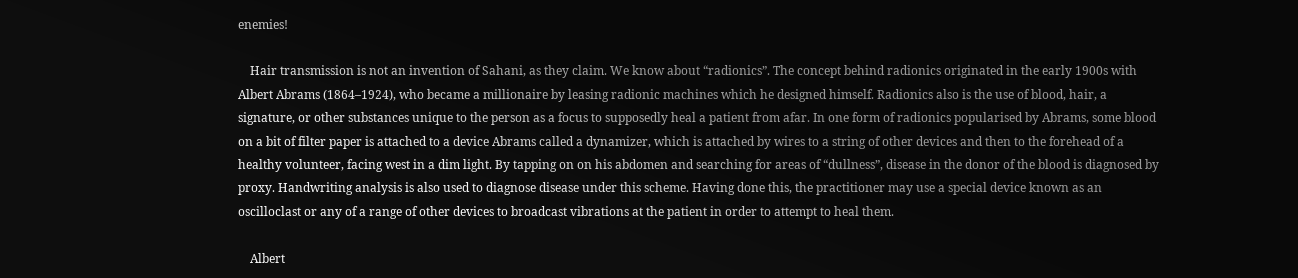enemies!

    Hair transmission is not an invention of Sahani, as they claim. We know about “radionics”. The concept behind radionics originated in the early 1900s with Albert Abrams (1864–1924), who became a millionaire by leasing radionic machines which he designed himself. Radionics also is the use of blood, hair, a signature, or other substances unique to the person as a focus to supposedly heal a patient from afar. In one form of radionics popularised by Abrams, some blood on a bit of filter paper is attached to a device Abrams called a dynamizer, which is attached by wires to a string of other devices and then to the forehead of a healthy volunteer, facing west in a dim light. By tapping on on his abdomen and searching for areas of “dullness”, disease in the donor of the blood is diagnosed by proxy. Handwriting analysis is also used to diagnose disease under this scheme. Having done this, the practitioner may use a special device known as an oscilloclast or any of a range of other devices to broadcast vibrations at the patient in order to attempt to heal them.

    Albert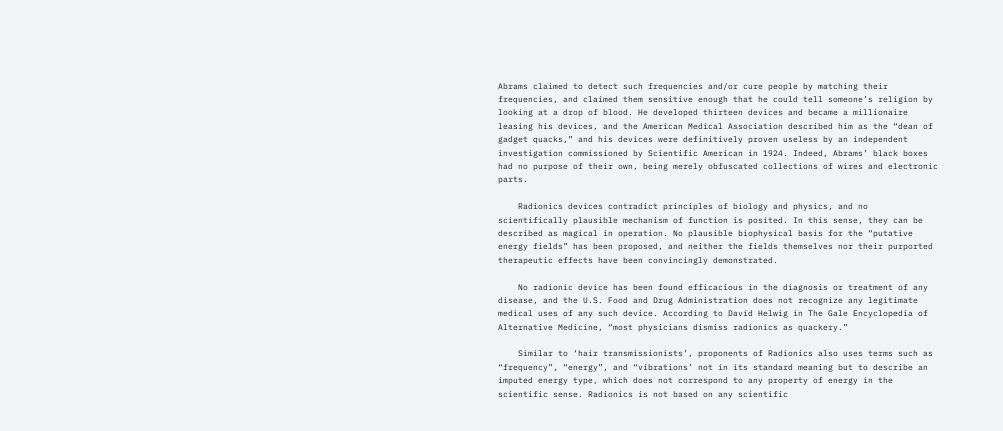Abrams claimed to detect such frequencies and/or cure people by matching their frequencies, and claimed them sensitive enough that he could tell someone’s religion by looking at a drop of blood. He developed thirteen devices and became a millionaire leasing his devices, and the American Medical Association described him as the “dean of gadget quacks,” and his devices were definitively proven useless by an independent investigation commissioned by Scientific American in 1924. Indeed, Abrams’ black boxes had no purpose of their own, being merely obfuscated collections of wires and electronic parts.

    Radionics devices contradict principles of biology and physics, and no scientifically plausible mechanism of function is posited. In this sense, they can be described as magical in operation. No plausible biophysical basis for the “putative energy fields” has been proposed, and neither the fields themselves nor their purported therapeutic effects have been convincingly demonstrated.

    No radionic device has been found efficacious in the diagnosis or treatment of any disease, and the U.S. Food and Drug Administration does not recognize any legitimate medical uses of any such device. According to David Helwig in The Gale Encyclopedia of Alternative Medicine, “most physicians dismiss radionics as quackery.”

    Similar to ‘hair transmissionists’, proponents of Radionics also uses terms such as “frequency”, “energy”, and “vibrations’ not in its standard meaning but to describe an imputed energy type, which does not correspond to any property of energy in the scientific sense. Radionics is not based on any scientific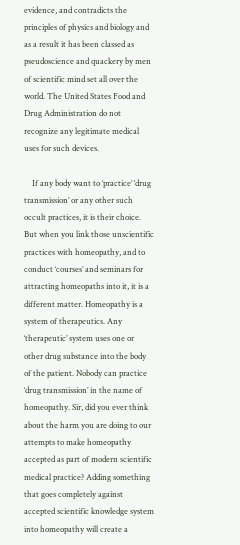evidence, and contradicts the principles of physics and biology and as a result it has been classed as pseudoscience and quackery by men of scientific mind set all over the world. The United States Food and Drug Administration do not recognize any legitimate medical uses for such devices.

    If any body want to ‘practice’ ‘drug transmission’ or any other such occult practices, it is their choice. But when you link those unscientific practices with homeopathy, and to conduct ‘courses’ and seminars for attracting homeopaths into it, it is a different matter. Homeopathy is a system of therapeutics. Any ‘therapeutic’ system uses one or other drug substance into the body of the patient. Nobody can practice ‘drug transmission’ in the name of homeopathy. Sir, did you ever think about the harm you are doing to our attempts to make homeopathy accepted as part of modern scientific medical practice? Adding something that goes completely against accepted scientific knowledge system into homeopathy will create a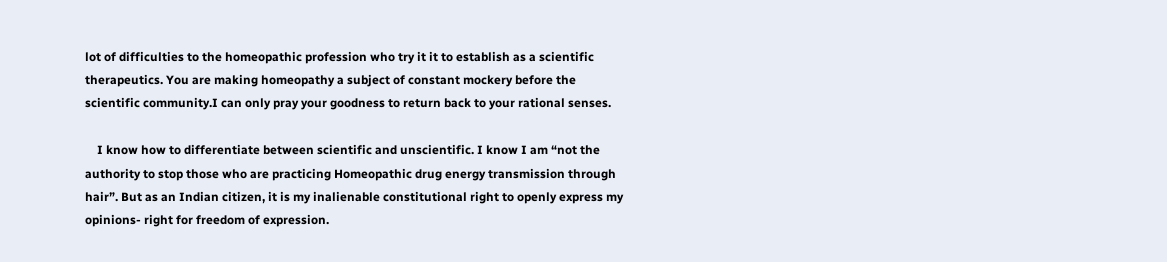lot of difficulties to the homeopathic profession who try it it to establish as a scientific therapeutics. You are making homeopathy a subject of constant mockery before the scientific community.I can only pray your goodness to return back to your rational senses.

    I know how to differentiate between scientific and unscientific. I know I am “not the authority to stop those who are practicing Homeopathic drug energy transmission through hair”. But as an Indian citizen, it is my inalienable constitutional right to openly express my opinions- right for freedom of expression.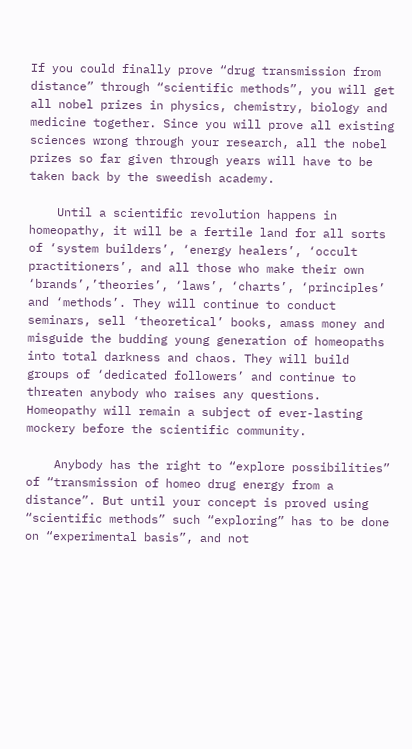If you could finally prove “drug transmission from distance” through “scientific methods”, you will get all nobel prizes in physics, chemistry, biology and medicine together. Since you will prove all existing sciences wrong through your research, all the nobel prizes so far given through years will have to be taken back by the sweedish academy.

    Until a scientific revolution happens in homeopathy, it will be a fertile land for all sorts of ‘system builders’, ‘energy healers’, ‘occult practitioners’, and all those who make their own ‘brands’,’theories’, ‘laws’, ‘charts’, ‘principles’ and ‘methods’. They will continue to conduct seminars, sell ‘theoretical’ books, amass money and misguide the budding young generation of homeopaths into total darkness and chaos. They will build groups of ‘dedicated followers’ and continue to threaten anybody who raises any questions. Homeopathy will remain a subject of ever-lasting mockery before the scientific community.

    Anybody has the right to “explore possibilities” of “transmission of homeo drug energy from a distance”. But until your concept is proved using “scientific methods” such “exploring” has to be done on “experimental basis”, and not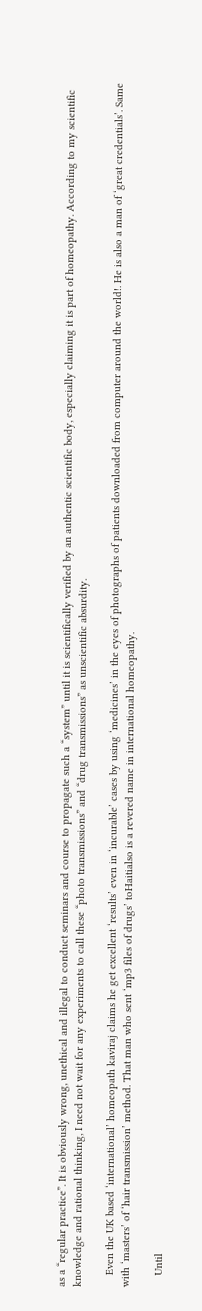as a “regular practice”. It is obviously wrong, unethical and illegal to conduct seminars and course to propagate such a “system” until it is scientifically verified by an authentic scientific body, especially claiming it is part of homeopathy. According to my scientific knowledge and rational thinking, I need not wait for any experiments to call these “photo transmissions” and “drug transmissions” as unscientific absurdity.

    Even the UK based ‘international’ homeopath kaviraj claims he get excellent ‘results’ even in ‘incurable’ cases by using ‘medicines’ in the eyes of photographs of patients downloaded from computer around the world!. He is also a man of ‘great credentials’. Same with ‘masters’ of ‘hair transmission’ method. That man who sent ‘mp3 files of drugs’ toHaitialso is a revered name in international homeopathy.

    Until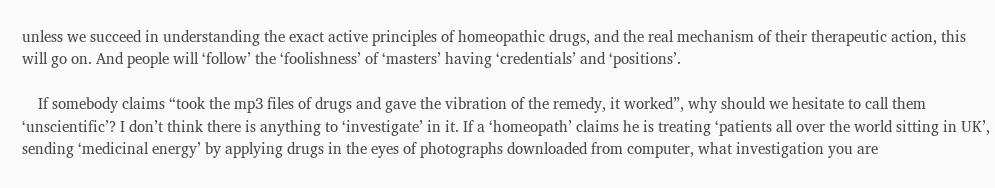unless we succeed in understanding the exact active principles of homeopathic drugs, and the real mechanism of their therapeutic action, this will go on. And people will ‘follow’ the ‘foolishness’ of ‘masters’ having ‘credentials’ and ‘positions’.

    If somebody claims “took the mp3 files of drugs and gave the vibration of the remedy, it worked”, why should we hesitate to call them ‘unscientific’? I don’t think there is anything to ‘investigate’ in it. If a ‘homeopath’ claims he is treating ‘patients all over the world sitting in UK’, sending ‘medicinal energy’ by applying drugs in the eyes of photographs downloaded from computer, what investigation you are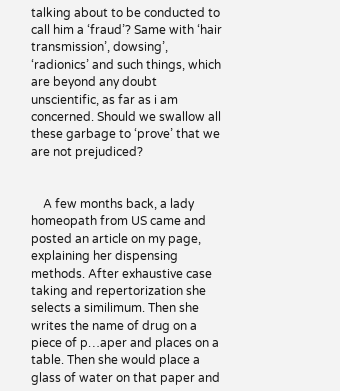talking about to be conducted to call him a ‘fraud’? Same with ‘hair transmission’, dowsing’, ‘radionics’ and such things, which are beyond any doubt unscientific, as far as i am concerned. Should we swallow all these garbage to ‘prove’ that we are not prejudiced?


    A few months back, a lady homeopath from US came and posted an article on my page, explaining her dispensing methods. After exhaustive case taking and repertorization she selects a similimum. Then she writes the name of drug on a piece of p…aper and places on a table. Then she would place a glass of water on that paper and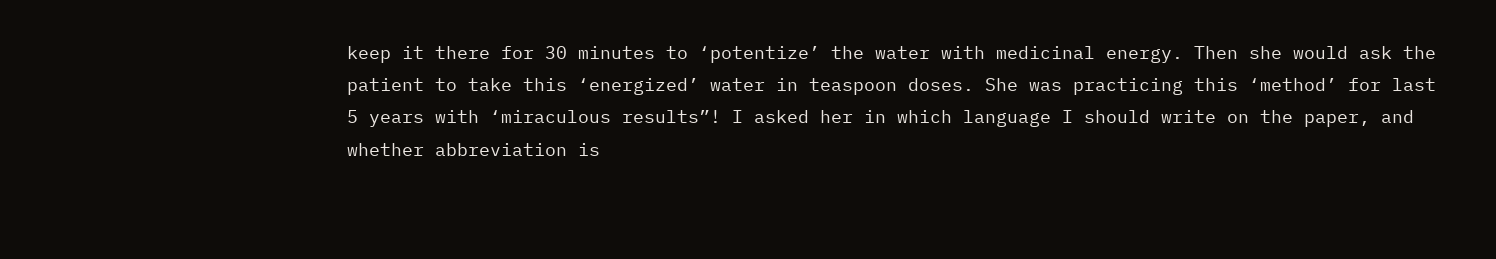keep it there for 30 minutes to ‘potentize’ the water with medicinal energy. Then she would ask the patient to take this ‘energized’ water in teaspoon doses. She was practicing this ‘method’ for last 5 years with ‘miraculous results”! I asked her in which language I should write on the paper, and whether abbreviation is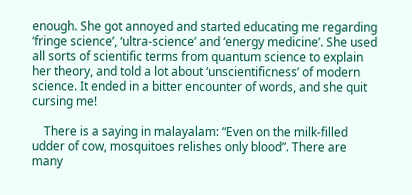enough. She got annoyed and started educating me regarding ‘fringe science’, ‘ultra-science’ and ‘energy medicine’. She used all sorts of scientific terms from quantum science to explain her theory, and told a lot about ‘unscientificness’ of modern science. It ended in a bitter encounter of words, and she quit cursing me!

    There is a saying in malayalam: “Even on the milk-filled udder of cow, mosquitoes relishes only blood”. There are many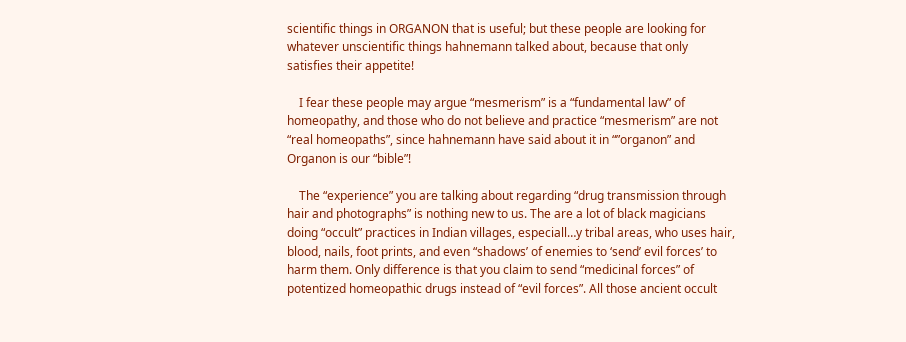scientific things in ORGANON that is useful; but these people are looking for whatever unscientific things hahnemann talked about, because that only satisfies their appetite!

    I fear these people may argue “mesmerism” is a “fundamental law” of homeopathy, and those who do not believe and practice “mesmerism” are not “real homeopaths”, since hahnemann have said about it in “”organon” and Organon is our “bible”!

    The “experience” you are talking about regarding “drug transmission through hair and photographs” is nothing new to us. The are a lot of black magicians doing “occult” practices in Indian villages, especiall…y tribal areas, who uses hair, blood, nails, foot prints, and even “shadows’ of enemies to ‘send’ evil forces’ to harm them. Only difference is that you claim to send “medicinal forces” of potentized homeopathic drugs instead of “evil forces”. All those ancient occult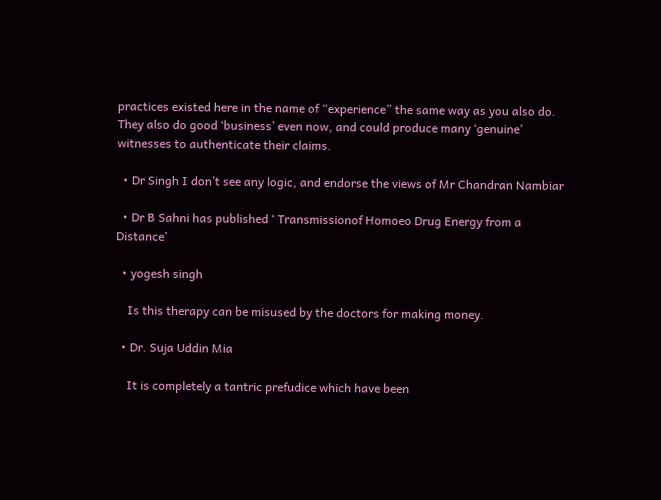practices existed here in the name of “experience” the same way as you also do. They also do good ‘business’ even now, and could produce many ‘genuine’ witnesses to authenticate their claims.

  • Dr Singh I don’t see any logic, and endorse the views of Mr Chandran Nambiar

  • Dr B Sahni has published ‘ Transmissionof Homoeo Drug Energy from a Distance’

  • yogesh singh

    Is this therapy can be misused by the doctors for making money.

  • Dr. Suja Uddin Mia

    It is completely a tantric prefudice which have been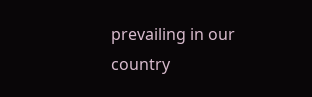prevailing in our country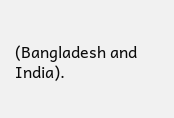(Bangladesh and India).